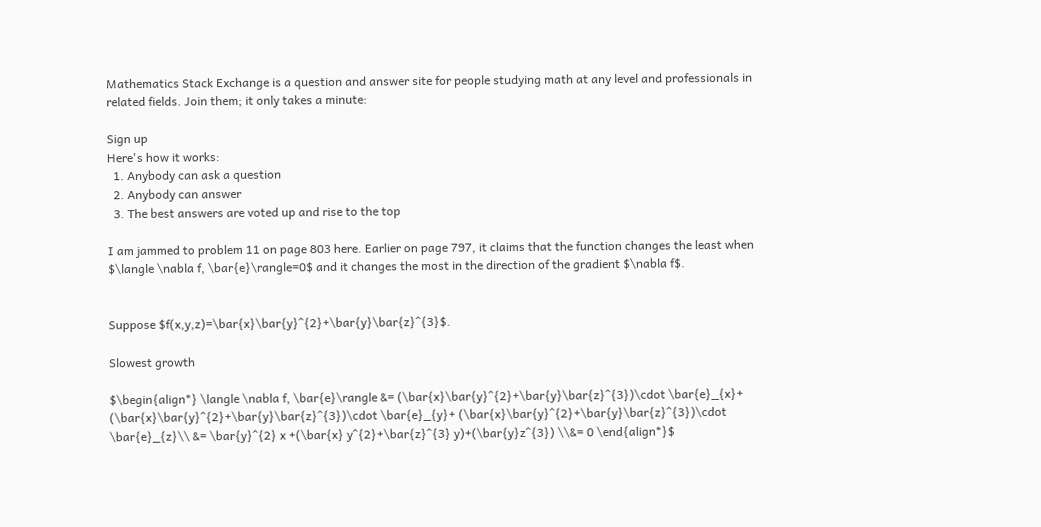Mathematics Stack Exchange is a question and answer site for people studying math at any level and professionals in related fields. Join them; it only takes a minute:

Sign up
Here's how it works:
  1. Anybody can ask a question
  2. Anybody can answer
  3. The best answers are voted up and rise to the top

I am jammed to problem 11 on page 803 here. Earlier on page 797, it claims that the function changes the least when $\langle \nabla f, \bar{e}\rangle=0$ and it changes the most in the direction of the gradient $\nabla f$.


Suppose $f(x,y,z)=\bar{x}\bar{y}^{2}+\bar{y}\bar{z}^{3}$.

Slowest growth

$\begin{align*} \langle \nabla f, \bar{e}\rangle &= (\bar{x}\bar{y}^{2}+\bar{y}\bar{z}^{3})\cdot \bar{e}_{x}+ (\bar{x}\bar{y}^{2}+\bar{y}\bar{z}^{3})\cdot \bar{e}_{y}+ (\bar{x}\bar{y}^{2}+\bar{y}\bar{z}^{3})\cdot \bar{e}_{z}\\ &= \bar{y}^{2} x +(\bar{x} y^{2}+\bar{z}^{3} y)+(\bar{y}z^{3}) \\&= 0 \end{align*}$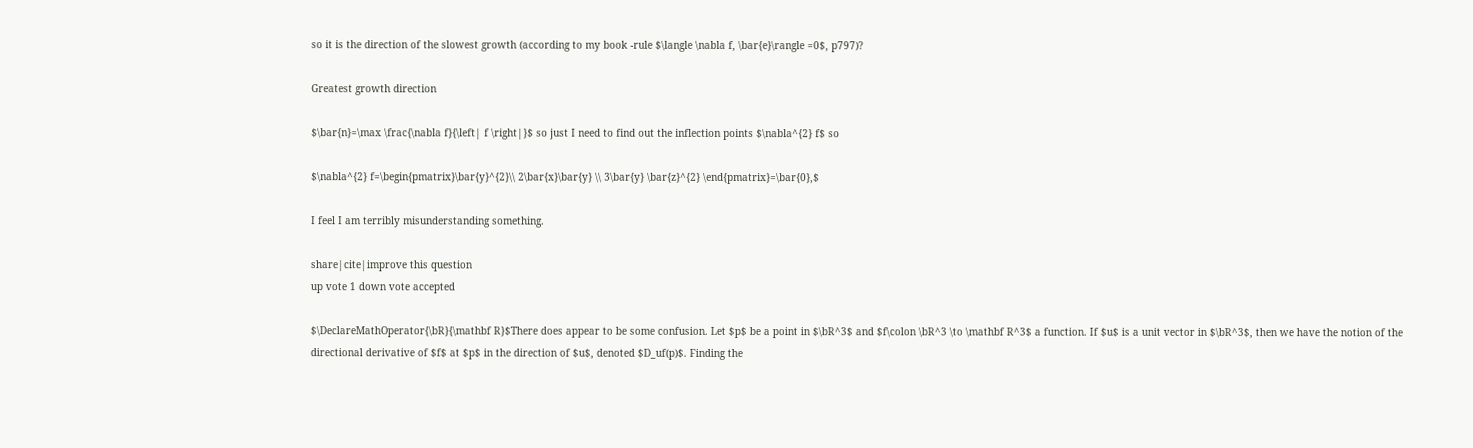so it is the direction of the slowest growth (according to my book -rule $\langle \nabla f, \bar{e}\rangle =0$, p797)?

Greatest growth direction

$\bar{n}=\max \frac{\nabla f}{\left| f \right|}$ so just I need to find out the inflection points $\nabla^{2} f$ so

$\nabla^{2} f=\begin{pmatrix}\bar{y}^{2}\\ 2\bar{x}\bar{y} \\ 3\bar{y} \bar{z}^{2} \end{pmatrix}=\bar{0},$

I feel I am terribly misunderstanding something.

share|cite|improve this question
up vote 1 down vote accepted

$\DeclareMathOperator{\bR}{\mathbf R}$There does appear to be some confusion. Let $p$ be a point in $\bR^3$ and $f\colon \bR^3 \to \mathbf R^3$ a function. If $u$ is a unit vector in $\bR^3$, then we have the notion of the directional derivative of $f$ at $p$ in the direction of $u$, denoted $D_uf(p)$. Finding the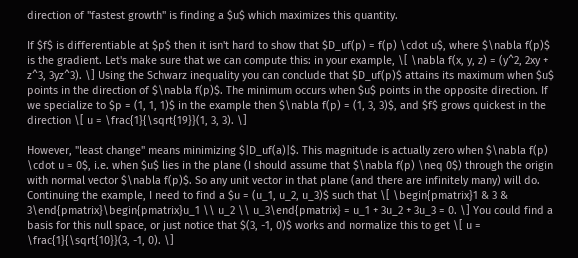direction of "fastest growth" is finding a $u$ which maximizes this quantity.

If $f$ is differentiable at $p$ then it isn't hard to show that $D_uf(p) = f(p) \cdot u$, where $\nabla f(p)$ is the gradient. Let's make sure that we can compute this: in your example, \[ \nabla f(x, y, z) = (y^2, 2xy + z^3, 3yz^3). \] Using the Schwarz inequality you can conclude that $D_uf(p)$ attains its maximum when $u$ points in the direction of $\nabla f(p)$. The minimum occurs when $u$ points in the opposite direction. If we specialize to $p = (1, 1, 1)$ in the example then $\nabla f(p) = (1, 3, 3)$, and $f$ grows quickest in the direction \[ u = \frac{1}{\sqrt{19}}(1, 3, 3). \]

However, "least change" means minimizing $|D_uf(a)|$. This magnitude is actually zero when $\nabla f(p) \cdot u = 0$, i.e. when $u$ lies in the plane (I should assume that $\nabla f(p) \neq 0$) through the origin with normal vector $\nabla f(p)$. So any unit vector in that plane (and there are infinitely many) will do. Continuing the example, I need to find a $u = (u_1, u_2, u_3)$ such that \[ \begin{pmatrix}1 & 3 & 3\end{pmatrix}\begin{pmatrix}u_1 \\ u_2 \\ u_3\end{pmatrix} = u_1 + 3u_2 + 3u_3 = 0. \] You could find a basis for this null space, or just notice that $(3, -1, 0)$ works and normalize this to get \[ u = \frac{1}{\sqrt{10}}(3, -1, 0). \]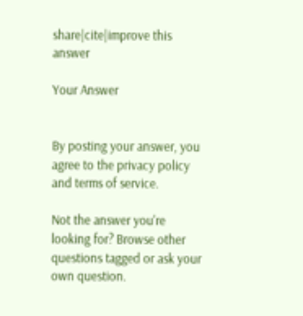share|cite|improve this answer

Your Answer


By posting your answer, you agree to the privacy policy and terms of service.

Not the answer you're looking for? Browse other questions tagged or ask your own question.